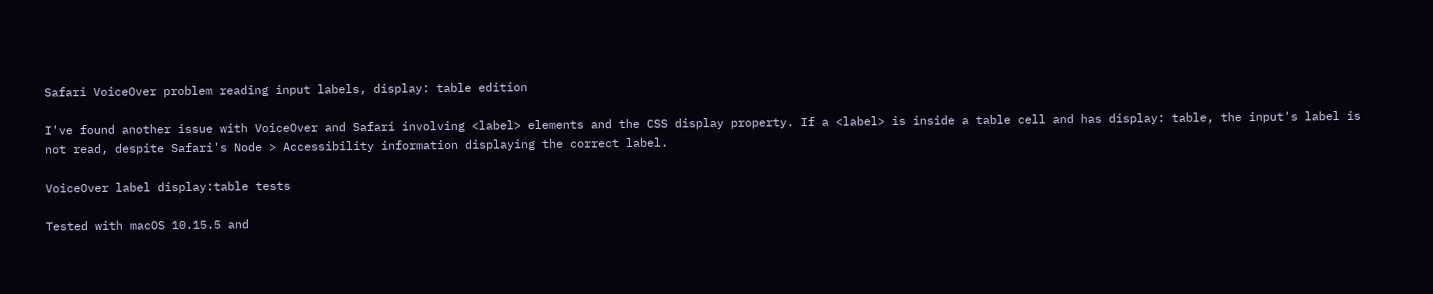Safari VoiceOver problem reading input labels, display: table edition

I've found another issue with VoiceOver and Safari involving <label> elements and the CSS display property. If a <label> is inside a table cell and has display: table, the input's label is not read, despite Safari's Node > Accessibility information displaying the correct label.

VoiceOver label display:table tests

Tested with macOS 10.15.5 and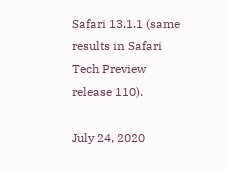Safari 13.1.1 (same results in Safari Tech Preview release 110).

July 24, 2020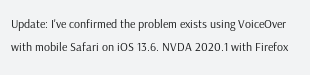Update: I've confirmed the problem exists using VoiceOver with mobile Safari on iOS 13.6. NVDA 2020.1 with Firefox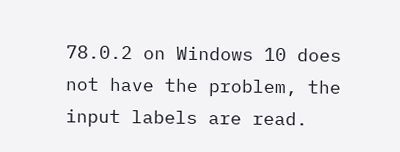78.0.2 on Windows 10 does not have the problem, the input labels are read.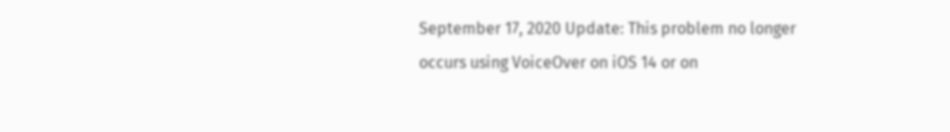September 17, 2020 Update: This problem no longer occurs using VoiceOver on iOS 14 or on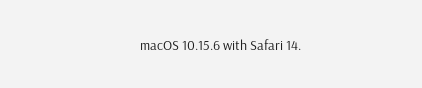macOS 10.15.6 with Safari 14.